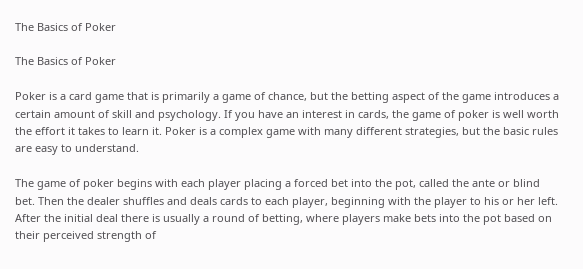The Basics of Poker

The Basics of Poker

Poker is a card game that is primarily a game of chance, but the betting aspect of the game introduces a certain amount of skill and psychology. If you have an interest in cards, the game of poker is well worth the effort it takes to learn it. Poker is a complex game with many different strategies, but the basic rules are easy to understand.

The game of poker begins with each player placing a forced bet into the pot, called the ante or blind bet. Then the dealer shuffles and deals cards to each player, beginning with the player to his or her left. After the initial deal there is usually a round of betting, where players make bets into the pot based on their perceived strength of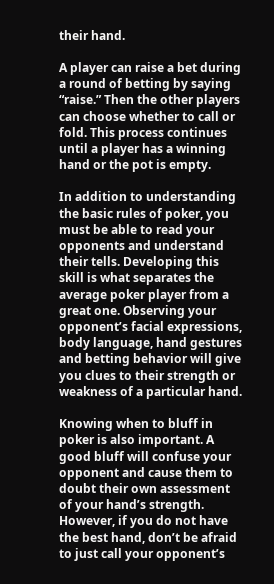their hand.

A player can raise a bet during a round of betting by saying “raise.” Then the other players can choose whether to call or fold. This process continues until a player has a winning hand or the pot is empty.

In addition to understanding the basic rules of poker, you must be able to read your opponents and understand their tells. Developing this skill is what separates the average poker player from a great one. Observing your opponent’s facial expressions, body language, hand gestures and betting behavior will give you clues to their strength or weakness of a particular hand.

Knowing when to bluff in poker is also important. A good bluff will confuse your opponent and cause them to doubt their own assessment of your hand’s strength. However, if you do not have the best hand, don’t be afraid to just call your opponent’s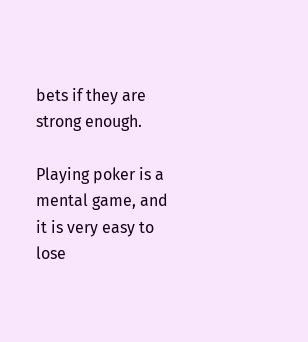bets if they are strong enough.

Playing poker is a mental game, and it is very easy to lose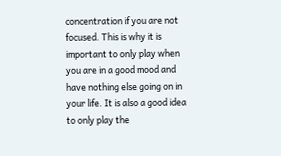concentration if you are not focused. This is why it is important to only play when you are in a good mood and have nothing else going on in your life. It is also a good idea to only play the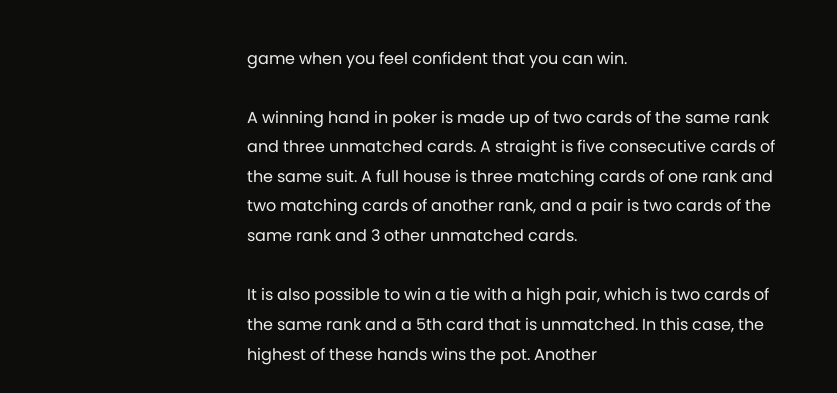game when you feel confident that you can win.

A winning hand in poker is made up of two cards of the same rank and three unmatched cards. A straight is five consecutive cards of the same suit. A full house is three matching cards of one rank and two matching cards of another rank, and a pair is two cards of the same rank and 3 other unmatched cards.

It is also possible to win a tie with a high pair, which is two cards of the same rank and a 5th card that is unmatched. In this case, the highest of these hands wins the pot. Another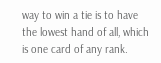way to win a tie is to have the lowest hand of all, which is one card of any rank.